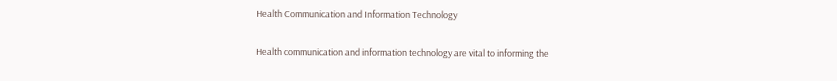Health Communication and Information Technology

Health communication and information technology are vital to informing the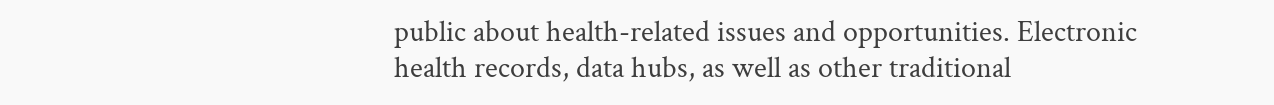public about health-related issues and opportunities. Electronic health records, data hubs, as well as other traditional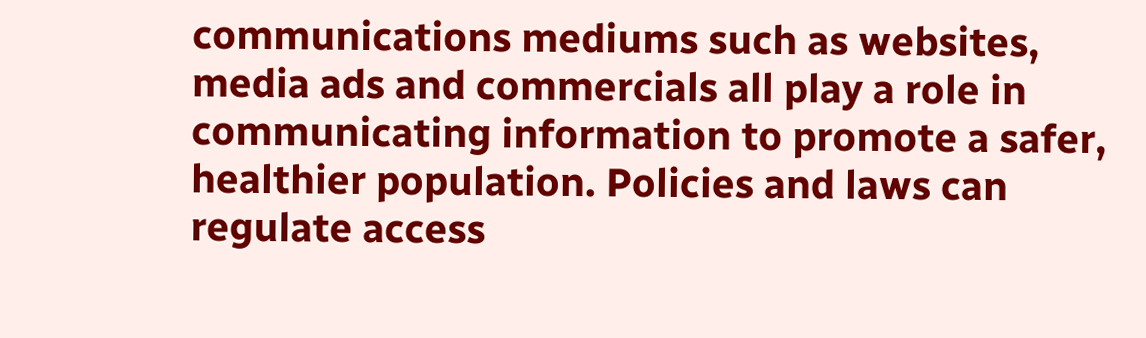communications mediums such as websites, media ads and commercials all play a role in communicating information to promote a safer, healthier population. Policies and laws can regulate access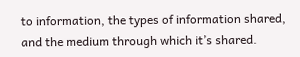to information, the types of information shared, and the medium through which it’s shared.